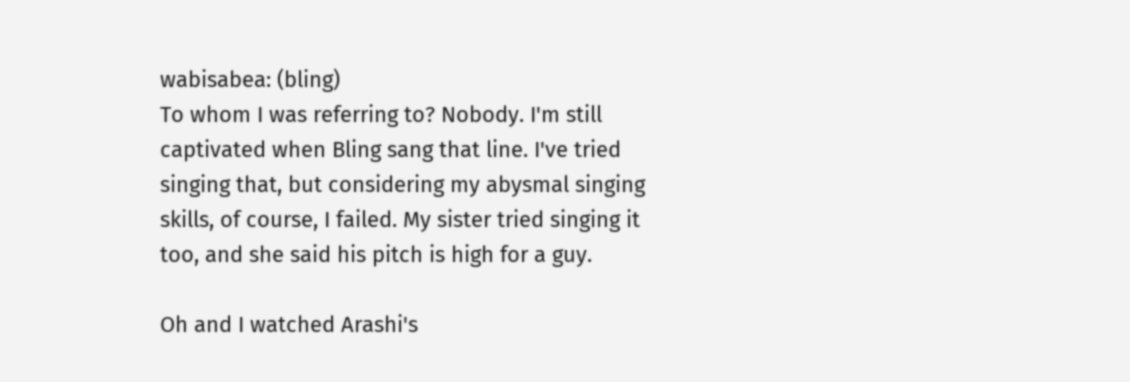wabisabea: (bling)
To whom I was referring to? Nobody. I'm still captivated when Bling sang that line. I've tried singing that, but considering my abysmal singing skills, of course, I failed. My sister tried singing it too, and she said his pitch is high for a guy.

Oh and I watched Arashi's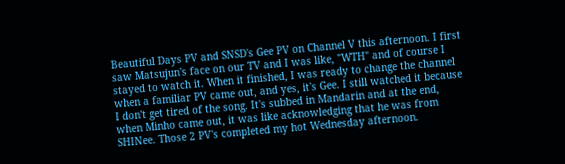Beautiful Days PV and SNSD's Gee PV on Channel V this afternoon. I first saw Matsujun's face on our TV and I was like, "WTH" and of course I stayed to watch it. When it finished, I was ready to change the channel when a familiar PV came out, and yes, it's Gee. I still watched it because I don't get tired of the song. It's subbed in Mandarin and at the end, when Minho came out, it was like acknowledging that he was from SHINee. Those 2 PV's completed my hot Wednesday afternoon.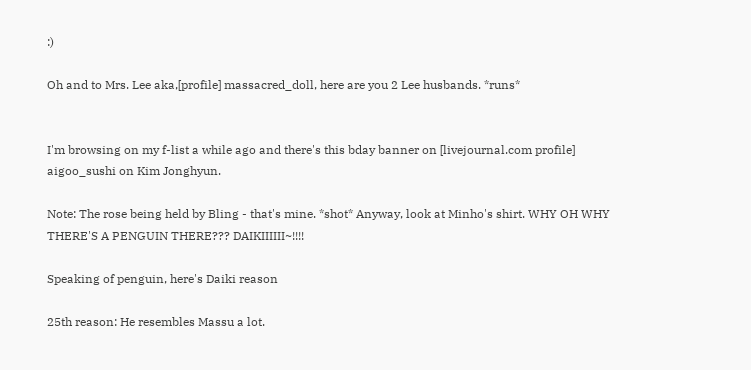:)

Oh and to Mrs. Lee aka,[profile] massacred_doll, here are you 2 Lee husbands. *runs*


I'm browsing on my f-list a while ago and there's this bday banner on [livejournal.com profile] aigoo_sushi on Kim Jonghyun.

Note: The rose being held by Bling - that's mine. *shot* Anyway, look at Minho's shirt. WHY OH WHY THERE'S A PENGUIN THERE??? DAIKIIIIII~!!!!

Speaking of penguin, here's Daiki reason

25th reason: He resembles Massu a lot.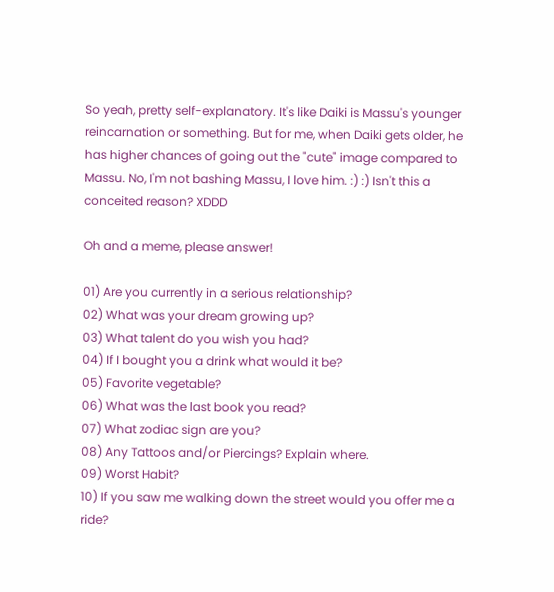So yeah, pretty self-explanatory. It's like Daiki is Massu's younger reincarnation or something. But for me, when Daiki gets older, he has higher chances of going out the "cute" image compared to Massu. No, I'm not bashing Massu, I love him. :) :) Isn't this a conceited reason? XDDD

Oh and a meme, please answer!

01) Are you currently in a serious relationship?
02) What was your dream growing up?
03) What talent do you wish you had?
04) If I bought you a drink what would it be?
05) Favorite vegetable?
06) What was the last book you read?
07) What zodiac sign are you?
08) Any Tattoos and/or Piercings? Explain where.
09) Worst Habit?
10) If you saw me walking down the street would you offer me a ride?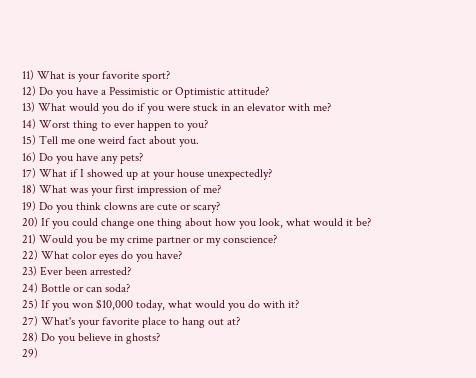11) What is your favorite sport?
12) Do you have a Pessimistic or Optimistic attitude?
13) What would you do if you were stuck in an elevator with me?
14) Worst thing to ever happen to you?
15) Tell me one weird fact about you.
16) Do you have any pets?
17) What if I showed up at your house unexpectedly?
18) What was your first impression of me?
19) Do you think clowns are cute or scary?
20) If you could change one thing about how you look, what would it be?
21) Would you be my crime partner or my conscience?
22) What color eyes do you have?
23) Ever been arrested?
24) Bottle or can soda?
25) If you won $10,000 today, what would you do with it?
27) What's your favorite place to hang out at?
28) Do you believe in ghosts?
29)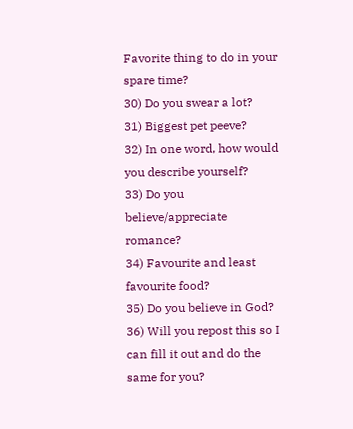Favorite thing to do in your spare time?
30) Do you swear a lot?
31) Biggest pet peeve?
32) In one word, how would you describe yourself?
33) Do you believe/appreciate romance?
34) Favourite and least favourite food?
35) Do you believe in God?
36) Will you repost this so I can fill it out and do the same for you?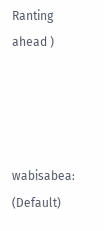Ranting ahead )




wabisabea: (Default)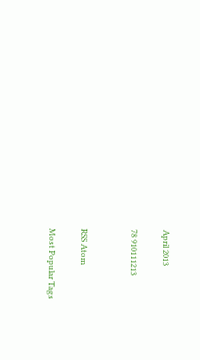April 2013

78 910111213


RSS Atom

Most Popular Tags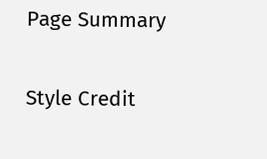Page Summary

Style Credit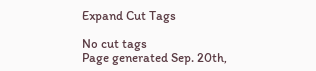Expand Cut Tags

No cut tags
Page generated Sep. 20th,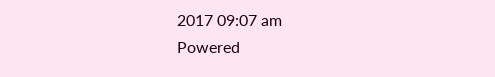2017 09:07 am
Powered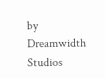by Dreamwidth Studios